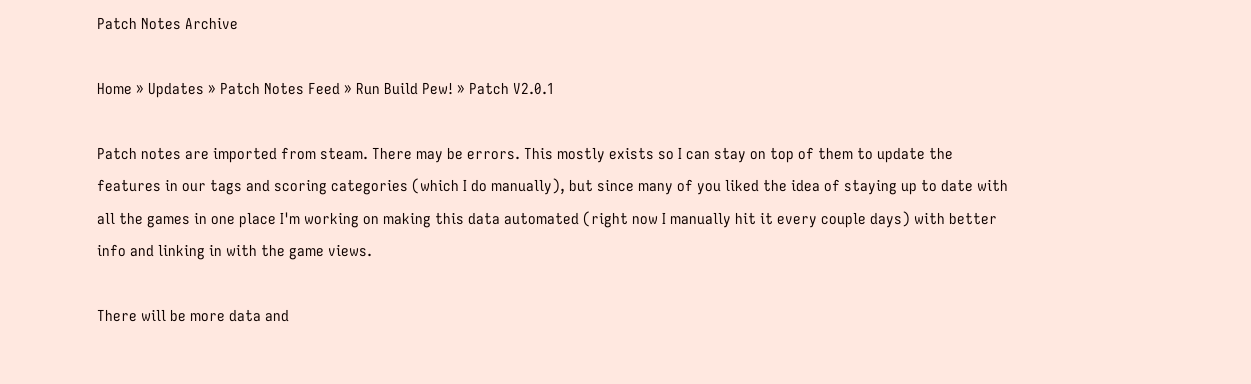Patch Notes Archive

Home » Updates » Patch Notes Feed » Run Build Pew! » Patch V2.0.1

Patch notes are imported from steam. There may be errors. This mostly exists so I can stay on top of them to update the features in our tags and scoring categories (which I do manually), but since many of you liked the idea of staying up to date with all the games in one place I'm working on making this data automated (right now I manually hit it every couple days) with better info and linking in with the game views.

There will be more data and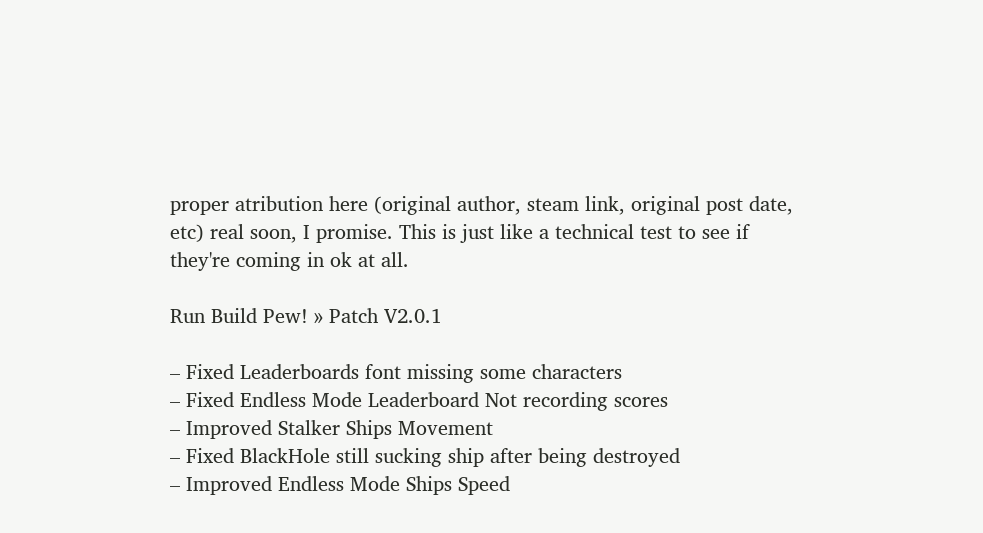proper atribution here (original author, steam link, original post date, etc) real soon, I promise. This is just like a technical test to see if they're coming in ok at all.

Run Build Pew! » Patch V2.0.1

– Fixed Leaderboards font missing some characters
– Fixed Endless Mode Leaderboard Not recording scores
– Improved Stalker Ships Movement
– Fixed BlackHole still sucking ship after being destroyed
– Improved Endless Mode Ships Speed